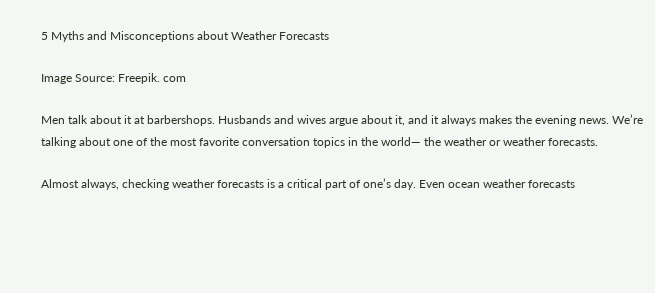5 Myths and Misconceptions about Weather Forecasts

Image Source: Freepik. com

Men talk about it at barbershops. Husbands and wives argue about it, and it always makes the evening news. We’re talking about one of the most favorite conversation topics in the world— the weather or weather forecasts.

Almost always, checking weather forecasts is a critical part of one’s day. Even ocean weather forecasts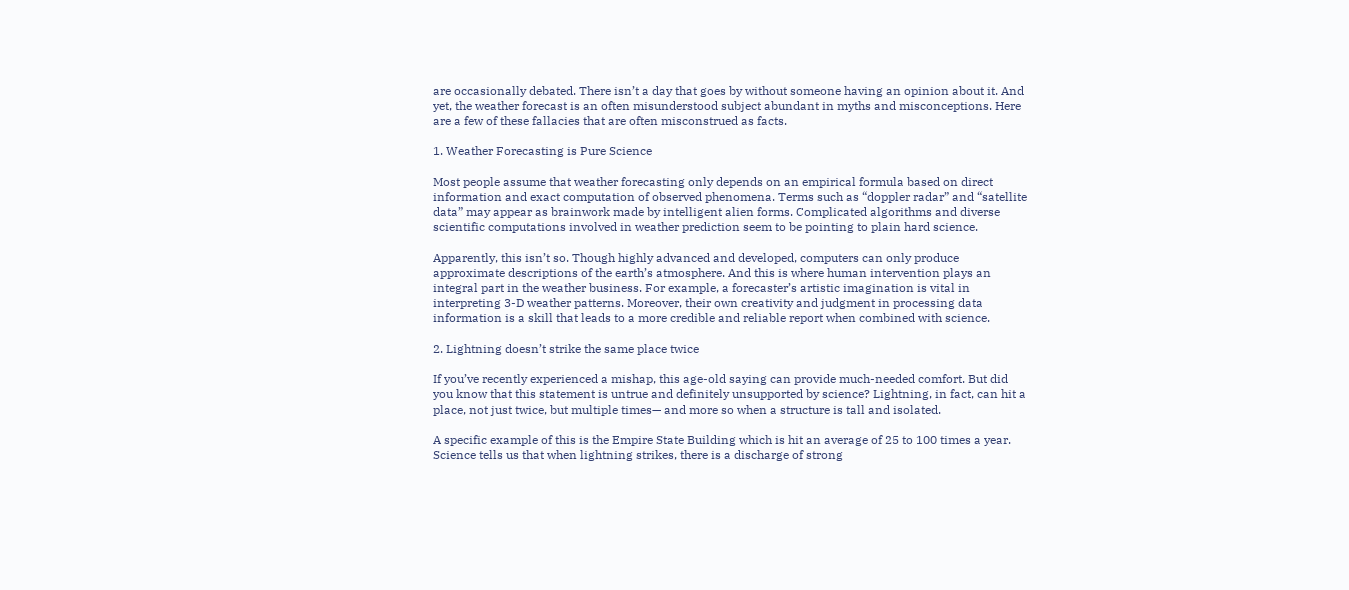are occasionally debated. There isn’t a day that goes by without someone having an opinion about it. And yet, the weather forecast is an often misunderstood subject abundant in myths and misconceptions. Here are a few of these fallacies that are often misconstrued as facts.

1. Weather Forecasting is Pure Science

Most people assume that weather forecasting only depends on an empirical formula based on direct information and exact computation of observed phenomena. Terms such as “doppler radar” and “satellite data” may appear as brainwork made by intelligent alien forms. Complicated algorithms and diverse scientific computations involved in weather prediction seem to be pointing to plain hard science.

Apparently, this isn’t so. Though highly advanced and developed, computers can only produce approximate descriptions of the earth’s atmosphere. And this is where human intervention plays an integral part in the weather business. For example, a forecaster’s artistic imagination is vital in interpreting 3-D weather patterns. Moreover, their own creativity and judgment in processing data information is a skill that leads to a more credible and reliable report when combined with science.

2. Lightning doesn’t strike the same place twice

If you’ve recently experienced a mishap, this age-old saying can provide much-needed comfort. But did you know that this statement is untrue and definitely unsupported by science? Lightning, in fact, can hit a place, not just twice, but multiple times— and more so when a structure is tall and isolated.

A specific example of this is the Empire State Building which is hit an average of 25 to 100 times a year. Science tells us that when lightning strikes, there is a discharge of strong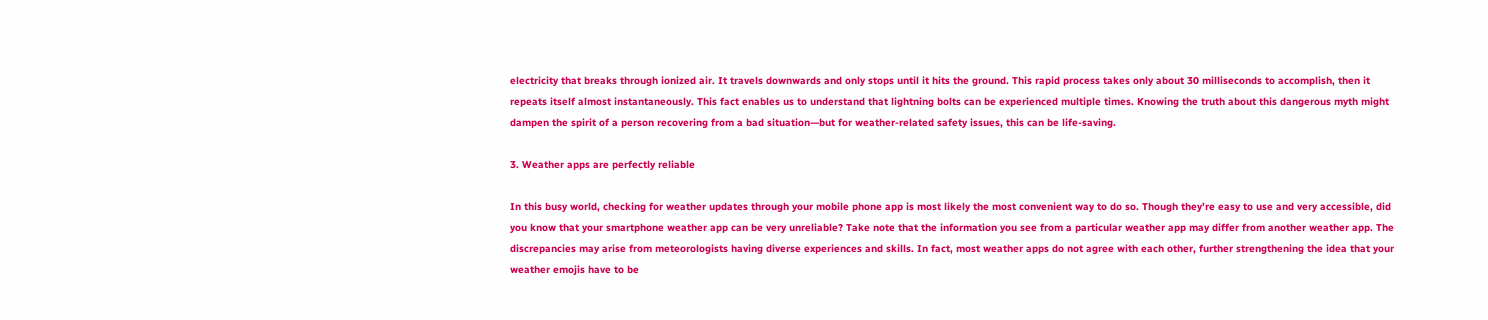electricity that breaks through ionized air. It travels downwards and only stops until it hits the ground. This rapid process takes only about 30 milliseconds to accomplish, then it repeats itself almost instantaneously. This fact enables us to understand that lightning bolts can be experienced multiple times. Knowing the truth about this dangerous myth might dampen the spirit of a person recovering from a bad situation—but for weather-related safety issues, this can be life-saving.

3. Weather apps are perfectly reliable

In this busy world, checking for weather updates through your mobile phone app is most likely the most convenient way to do so. Though they’re easy to use and very accessible, did you know that your smartphone weather app can be very unreliable? Take note that the information you see from a particular weather app may differ from another weather app. The discrepancies may arise from meteorologists having diverse experiences and skills. In fact, most weather apps do not agree with each other, further strengthening the idea that your weather emojis have to be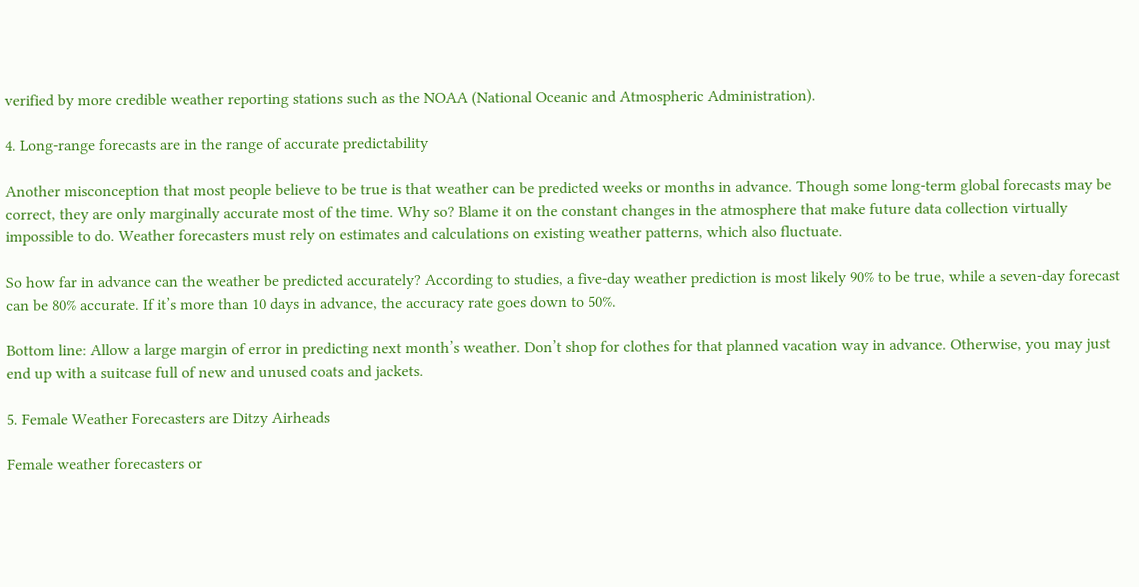verified by more credible weather reporting stations such as the NOAA (National Oceanic and Atmospheric Administration).

4. Long-range forecasts are in the range of accurate predictability

Another misconception that most people believe to be true is that weather can be predicted weeks or months in advance. Though some long-term global forecasts may be correct, they are only marginally accurate most of the time. Why so? Blame it on the constant changes in the atmosphere that make future data collection virtually impossible to do. Weather forecasters must rely on estimates and calculations on existing weather patterns, which also fluctuate.

So how far in advance can the weather be predicted accurately? According to studies, a five-day weather prediction is most likely 90% to be true, while a seven-day forecast can be 80% accurate. If it’s more than 10 days in advance, the accuracy rate goes down to 50%.

Bottom line: Allow a large margin of error in predicting next month’s weather. Don’t shop for clothes for that planned vacation way in advance. Otherwise, you may just end up with a suitcase full of new and unused coats and jackets.

5. Female Weather Forecasters are Ditzy Airheads

Female weather forecasters or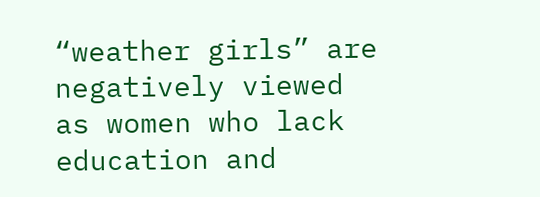“weather girls” are negatively viewed as women who lack education and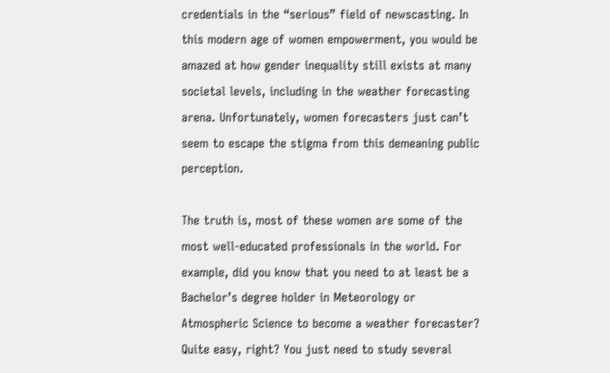credentials in the “serious” field of newscasting. In this modern age of women empowerment, you would be amazed at how gender inequality still exists at many societal levels, including in the weather forecasting arena. Unfortunately, women forecasters just can’t seem to escape the stigma from this demeaning public perception.

The truth is, most of these women are some of the most well-educated professionals in the world. For example, did you know that you need to at least be a Bachelor’s degree holder in Meteorology or Atmospheric Science to become a weather forecaster? Quite easy, right? You just need to study several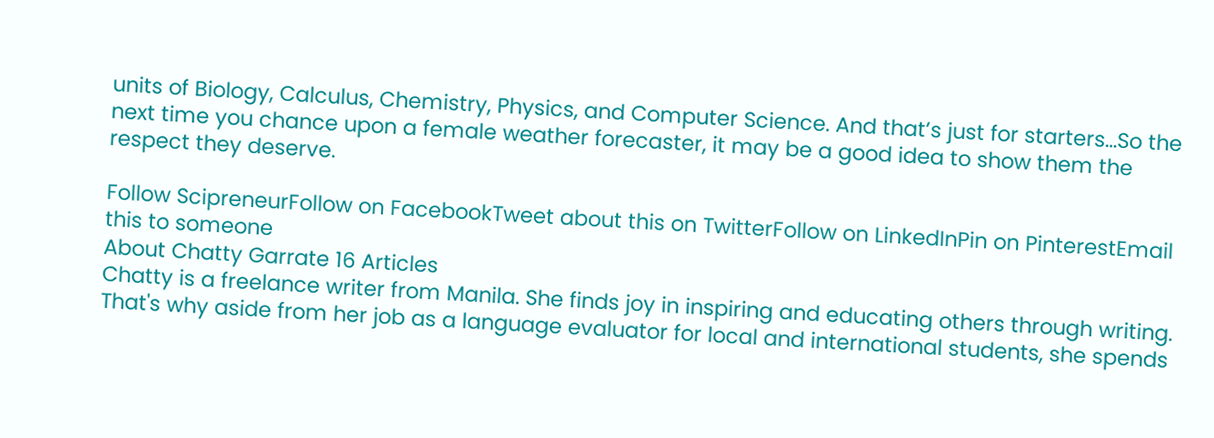units of Biology, Calculus, Chemistry, Physics, and Computer Science. And that’s just for starters…So the next time you chance upon a female weather forecaster, it may be a good idea to show them the respect they deserve.

Follow ScipreneurFollow on FacebookTweet about this on TwitterFollow on LinkedInPin on PinterestEmail this to someone
About Chatty Garrate 16 Articles
Chatty is a freelance writer from Manila. She finds joy in inspiring and educating others through writing. That's why aside from her job as a language evaluator for local and international students, she spends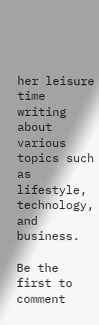her leisure time writing about various topics such as lifestyle, technology, and business.

Be the first to comment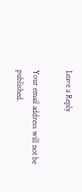Leave a Reply

Your email address will not be published.